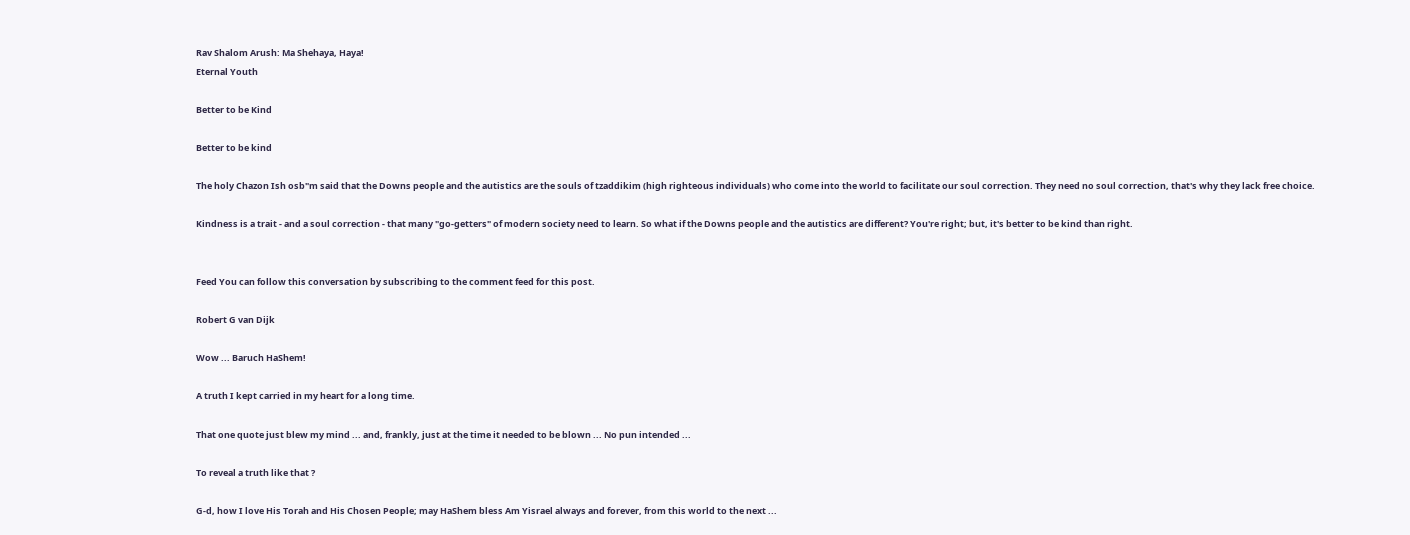Rav Shalom Arush: Ma Shehaya, Haya!
Eternal Youth

Better to be Kind

Better to be kind

The holy Chazon Ish osb"m said that the Downs people and the autistics are the souls of tzaddikim (high righteous individuals) who come into the world to facilitate our soul correction. They need no soul correction, that's why they lack free choice.

Kindness is a trait - and a soul correction - that many "go-getters" of modern society need to learn. So what if the Downs people and the autistics are different? You're right; but, it's better to be kind than right.


Feed You can follow this conversation by subscribing to the comment feed for this post.

Robert G van Dijk

Wow ... Baruch HaShem!

A truth I kept carried in my heart for a long time.

That one quote just blew my mind ... and, frankly, just at the time it needed to be blown ... No pun intended ...

To reveal a truth like that ?

G-d, how I love His Torah and His Chosen People; may HaShem bless Am Yisrael always and forever, from this world to the next ...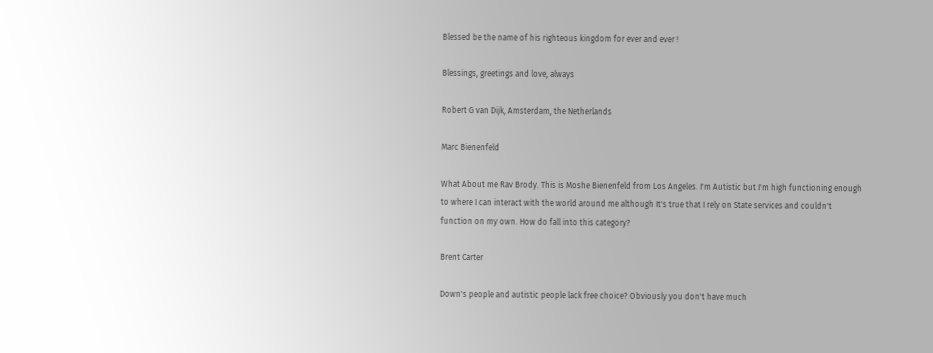Blessed be the name of his righteous kingdom for ever and ever !

Blessings, greetings and love, always

Robert G van Dijk, Amsterdam, the Netherlands

Marc Bienenfeld

What About me Rav Brody. This is Moshe Bienenfeld from Los Angeles. I'm Autistic but I'm high functioning enough to where I can interact with the world around me although It's true that I rely on State services and couldn't function on my own. How do fall into this category?

Brent Carter

Down's people and autistic people lack free choice? Obviously you don't have much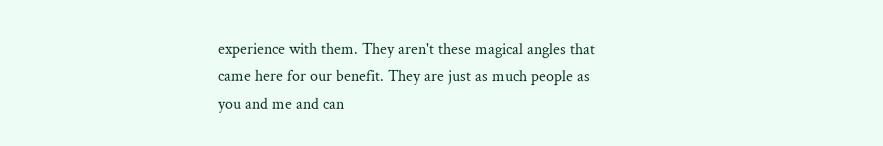experience with them. They aren't these magical angles that came here for our benefit. They are just as much people as you and me and can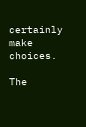certainly make choices.

The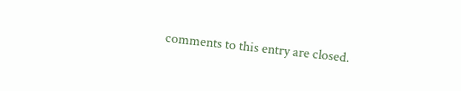comments to this entry are closed.